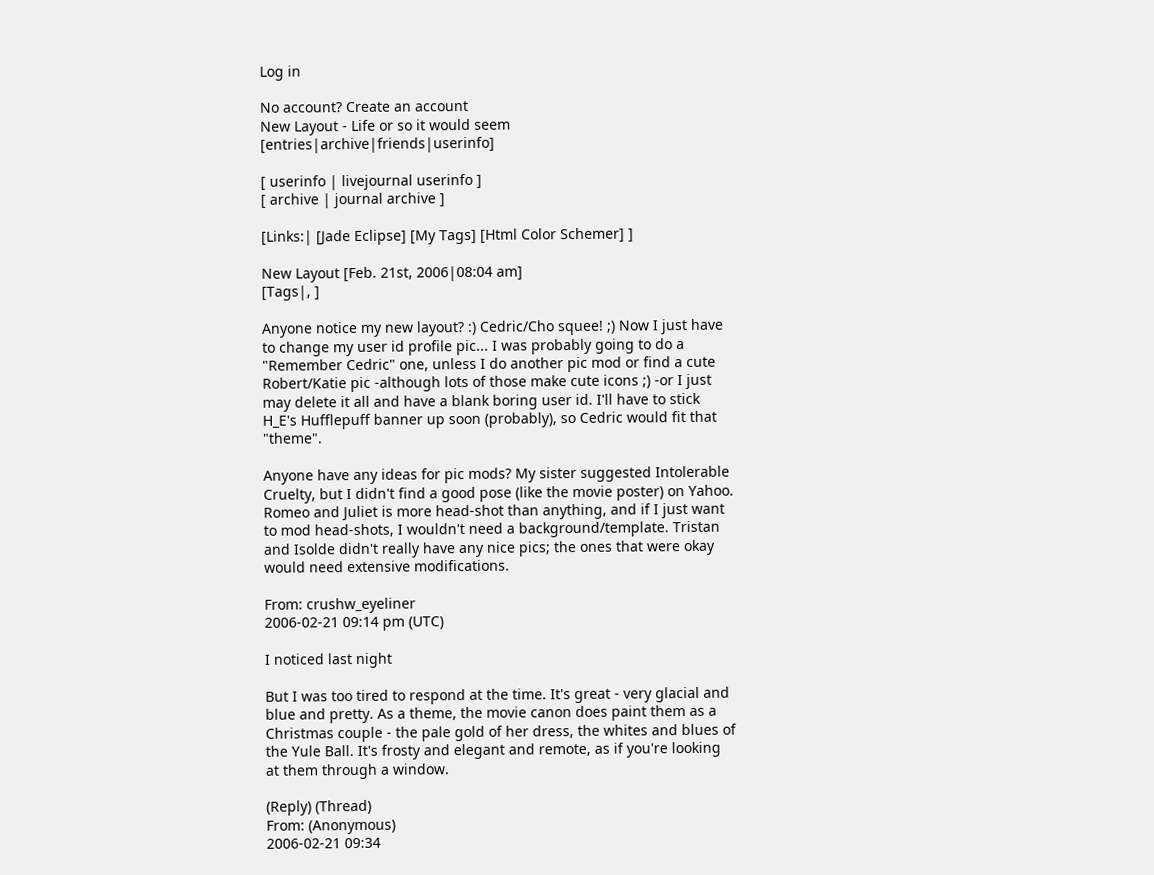Log in

No account? Create an account
New Layout - Life or so it would seem [entries|archive|friends|userinfo]

[ userinfo | livejournal userinfo ]
[ archive | journal archive ]

[Links:| [Jade Eclipse] [My Tags] [Html Color Schemer] ]

New Layout [Feb. 21st, 2006|08:04 am]
[Tags|, ]

Anyone notice my new layout? :) Cedric/Cho squee! ;) Now I just have to change my user id profile pic... I was probably going to do a "Remember Cedric" one, unless I do another pic mod or find a cute Robert/Katie pic -although lots of those make cute icons ;) -or I just may delete it all and have a blank boring user id. I'll have to stick H_E's Hufflepuff banner up soon (probably), so Cedric would fit that "theme".

Anyone have any ideas for pic mods? My sister suggested Intolerable Cruelty, but I didn't find a good pose (like the movie poster) on Yahoo. Romeo and Juliet is more head-shot than anything, and if I just want to mod head-shots, I wouldn't need a background/template. Tristan and Isolde didn't really have any nice pics; the ones that were okay would need extensive modifications.

From: crushw_eyeliner
2006-02-21 09:14 pm (UTC)

I noticed last night

But I was too tired to respond at the time. It's great - very glacial and blue and pretty. As a theme, the movie canon does paint them as a Christmas couple - the pale gold of her dress, the whites and blues of the Yule Ball. It's frosty and elegant and remote, as if you're looking at them through a window.

(Reply) (Thread)
From: (Anonymous)
2006-02-21 09:34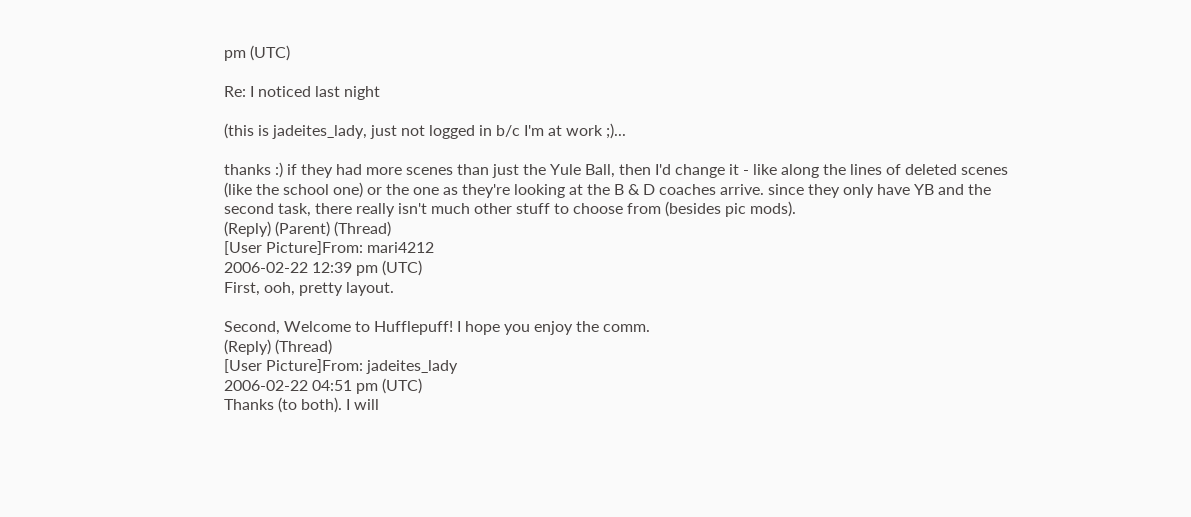pm (UTC)

Re: I noticed last night

(this is jadeites_lady, just not logged in b/c I'm at work ;)...

thanks :) if they had more scenes than just the Yule Ball, then I'd change it - like along the lines of deleted scenes (like the school one) or the one as they're looking at the B & D coaches arrive. since they only have YB and the second task, there really isn't much other stuff to choose from (besides pic mods).
(Reply) (Parent) (Thread)
[User Picture]From: mari4212
2006-02-22 12:39 pm (UTC)
First, ooh, pretty layout.

Second, Welcome to Hufflepuff! I hope you enjoy the comm.
(Reply) (Thread)
[User Picture]From: jadeites_lady
2006-02-22 04:51 pm (UTC)
Thanks (to both). I will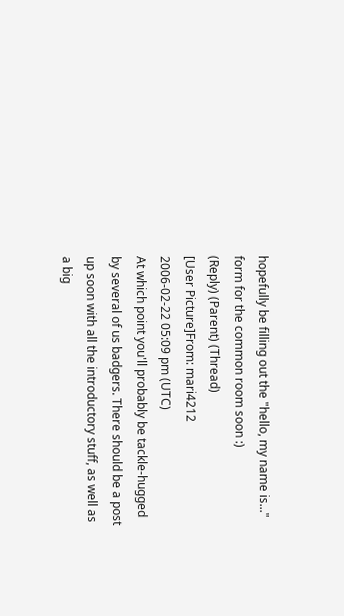hopefully be filling out the "hello, my name is..." form for the common room soon :)
(Reply) (Parent) (Thread)
[User Picture]From: mari4212
2006-02-22 05:09 pm (UTC)
At which point you'll probably be tackle-hugged by several of us badgers. There should be a post up soon with all the introductory stuff, as well as a big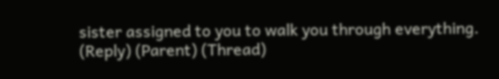sister assigned to you to walk you through everything.
(Reply) (Parent) (Thread)